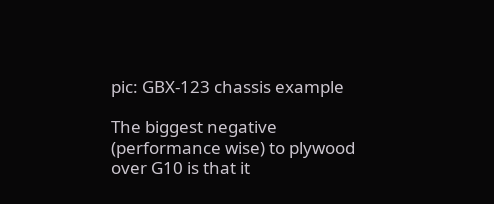pic: GBX-123 chassis example

The biggest negative (performance wise) to plywood over G10 is that it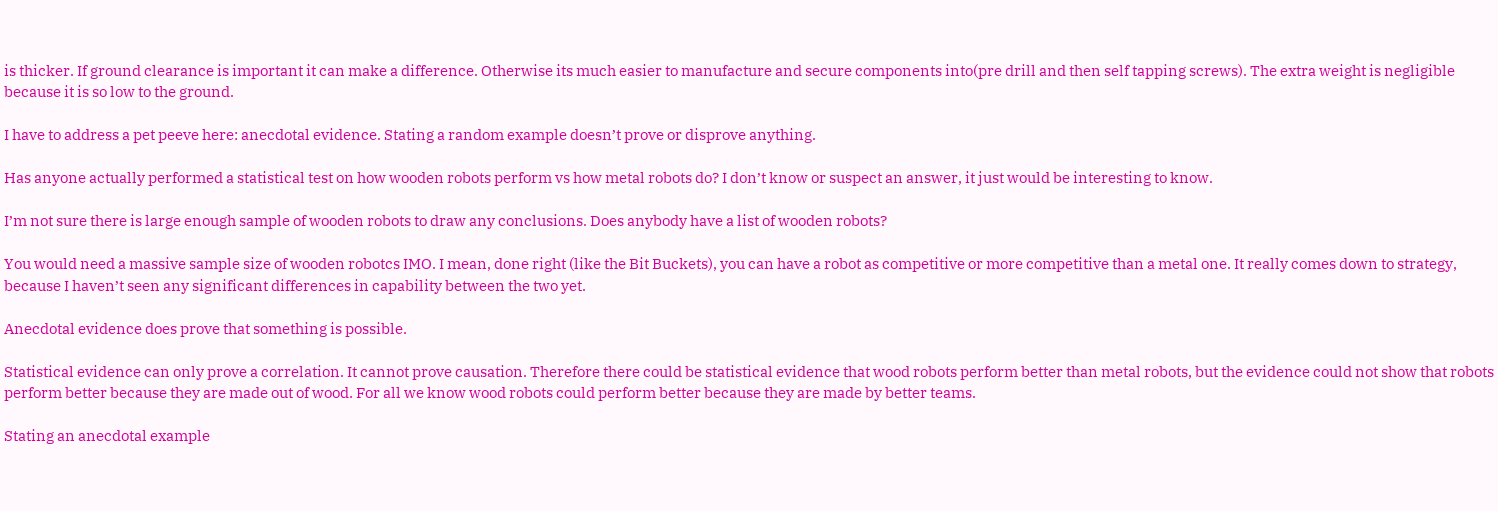is thicker. If ground clearance is important it can make a difference. Otherwise its much easier to manufacture and secure components into(pre drill and then self tapping screws). The extra weight is negligible because it is so low to the ground.

I have to address a pet peeve here: anecdotal evidence. Stating a random example doesn’t prove or disprove anything.

Has anyone actually performed a statistical test on how wooden robots perform vs how metal robots do? I don’t know or suspect an answer, it just would be interesting to know.

I’m not sure there is large enough sample of wooden robots to draw any conclusions. Does anybody have a list of wooden robots?

You would need a massive sample size of wooden robotcs IMO. I mean, done right (like the Bit Buckets), you can have a robot as competitive or more competitive than a metal one. It really comes down to strategy, because I haven’t seen any significant differences in capability between the two yet.

Anecdotal evidence does prove that something is possible.

Statistical evidence can only prove a correlation. It cannot prove causation. Therefore there could be statistical evidence that wood robots perform better than metal robots, but the evidence could not show that robots perform better because they are made out of wood. For all we know wood robots could perform better because they are made by better teams.

Stating an anecdotal example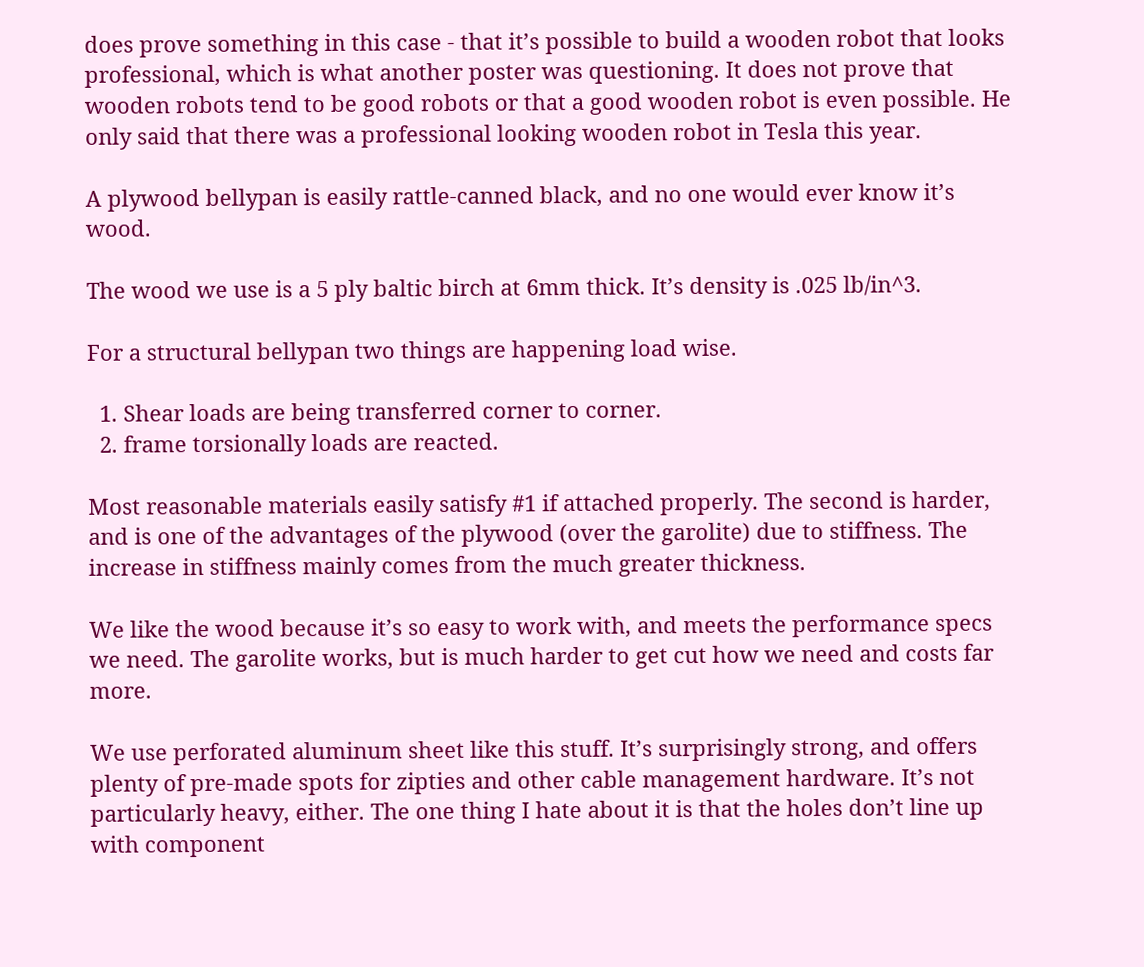does prove something in this case - that it’s possible to build a wooden robot that looks professional, which is what another poster was questioning. It does not prove that wooden robots tend to be good robots or that a good wooden robot is even possible. He only said that there was a professional looking wooden robot in Tesla this year.

A plywood bellypan is easily rattle-canned black, and no one would ever know it’s wood.

The wood we use is a 5 ply baltic birch at 6mm thick. It’s density is .025 lb/in^3.

For a structural bellypan two things are happening load wise.

  1. Shear loads are being transferred corner to corner.
  2. frame torsionally loads are reacted.

Most reasonable materials easily satisfy #1 if attached properly. The second is harder, and is one of the advantages of the plywood (over the garolite) due to stiffness. The increase in stiffness mainly comes from the much greater thickness.

We like the wood because it’s so easy to work with, and meets the performance specs we need. The garolite works, but is much harder to get cut how we need and costs far more.

We use perforated aluminum sheet like this stuff. It’s surprisingly strong, and offers plenty of pre-made spots for zipties and other cable management hardware. It’s not particularly heavy, either. The one thing I hate about it is that the holes don’t line up with component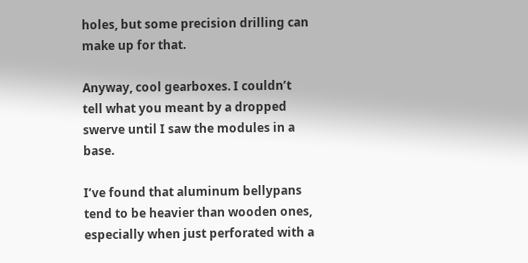holes, but some precision drilling can make up for that.

Anyway, cool gearboxes. I couldn’t tell what you meant by a dropped swerve until I saw the modules in a base.

I’ve found that aluminum bellypans tend to be heavier than wooden ones, especially when just perforated with a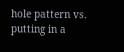hole pattern vs. putting in a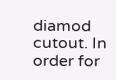diamod cutout. In order for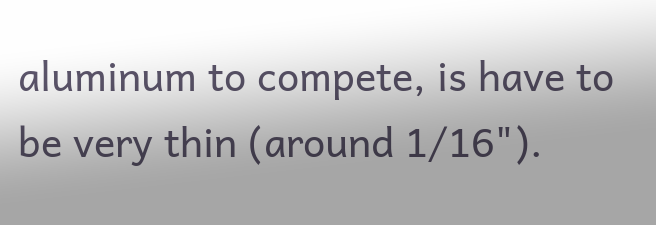aluminum to compete, is have to be very thin (around 1/16").